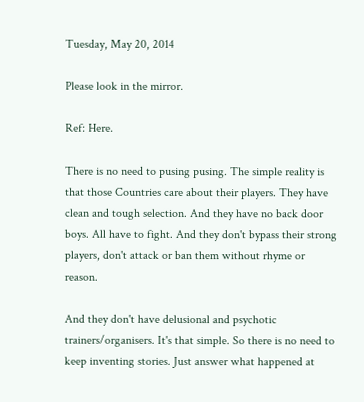Tuesday, May 20, 2014

Please look in the mirror.

Ref: Here.

There is no need to pusing pusing. The simple reality is that those Countries care about their players. They have clean and tough selection. And they have no back door boys. All have to fight. And they don't bypass their strong players, don't attack or ban them without rhyme or reason.

And they don't have delusional and psychotic trainers/organisers. It's that simple. So there is no need to keep inventing stories. Just answer what happened at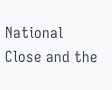National Close and the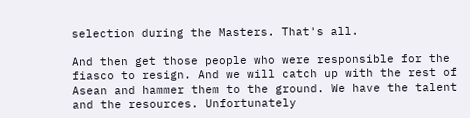selection during the Masters. That's all.

And then get those people who were responsible for the fiasco to resign. And we will catch up with the rest of Asean and hammer them to the ground. We have the talent and the resources. Unfortunately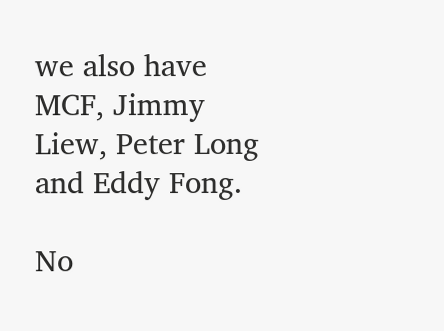we also have MCF, Jimmy Liew, Peter Long and Eddy Fong.

No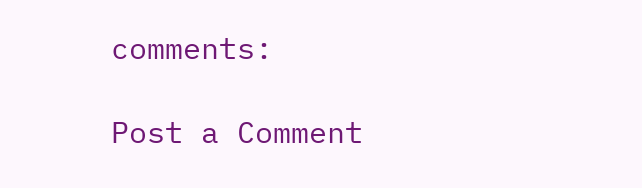comments:

Post a Comment